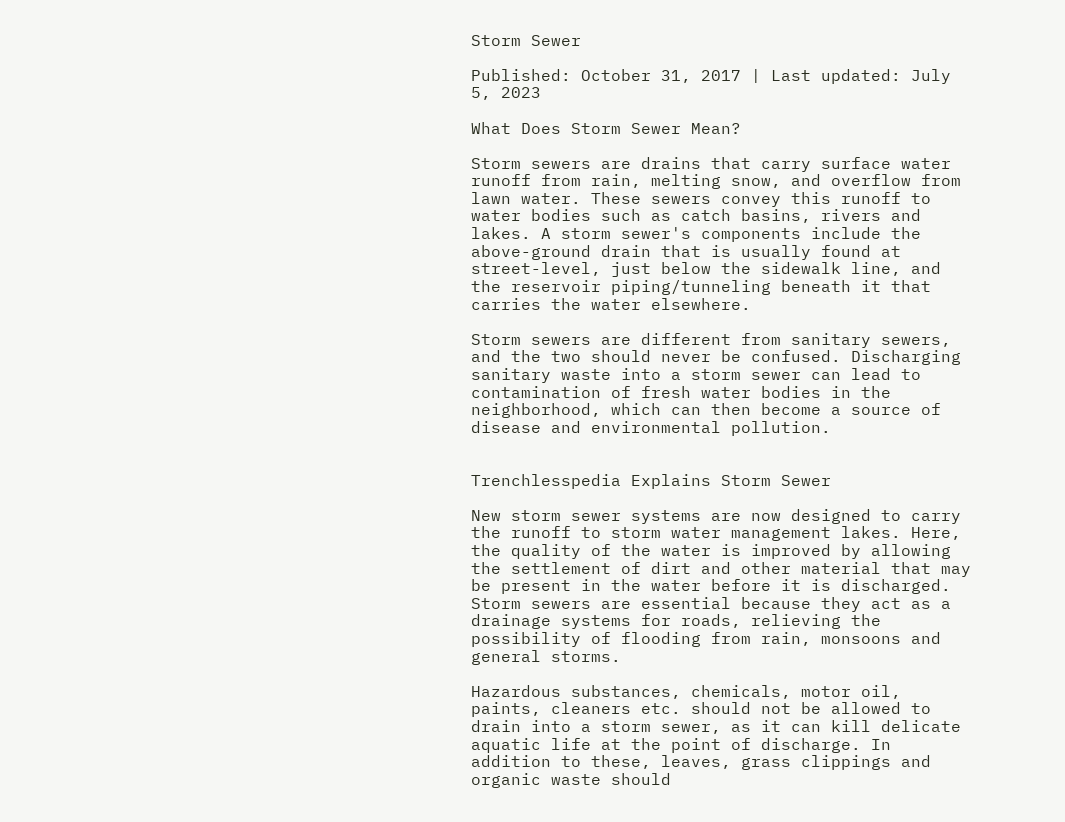Storm Sewer

Published: October 31, 2017 | Last updated: July 5, 2023

What Does Storm Sewer Mean?

Storm sewers are drains that carry surface water runoff from rain, melting snow, and overflow from lawn water. These sewers convey this runoff to water bodies such as catch basins, rivers and lakes. A storm sewer's components include the above-ground drain that is usually found at street-level, just below the sidewalk line, and the reservoir piping/tunneling beneath it that carries the water elsewhere.

Storm sewers are different from sanitary sewers, and the two should never be confused. Discharging sanitary waste into a storm sewer can lead to contamination of fresh water bodies in the neighborhood, which can then become a source of disease and environmental pollution.


Trenchlesspedia Explains Storm Sewer

New storm sewer systems are now designed to carry the runoff to storm water management lakes. Here, the quality of the water is improved by allowing the settlement of dirt and other material that may be present in the water before it is discharged. Storm sewers are essential because they act as a drainage systems for roads, relieving the possibility of flooding from rain, monsoons and general storms.

Hazardous substances, chemicals, motor oil, paints, cleaners etc. should not be allowed to drain into a storm sewer, as it can kill delicate aquatic life at the point of discharge. In addition to these, leaves, grass clippings and organic waste should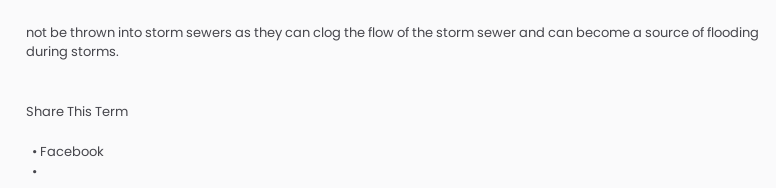not be thrown into storm sewers as they can clog the flow of the storm sewer and can become a source of flooding during storms.


Share This Term

  • Facebook
  •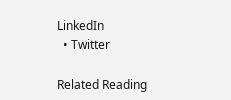LinkedIn
  • Twitter

Related Reading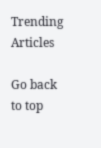Trending Articles

Go back to top